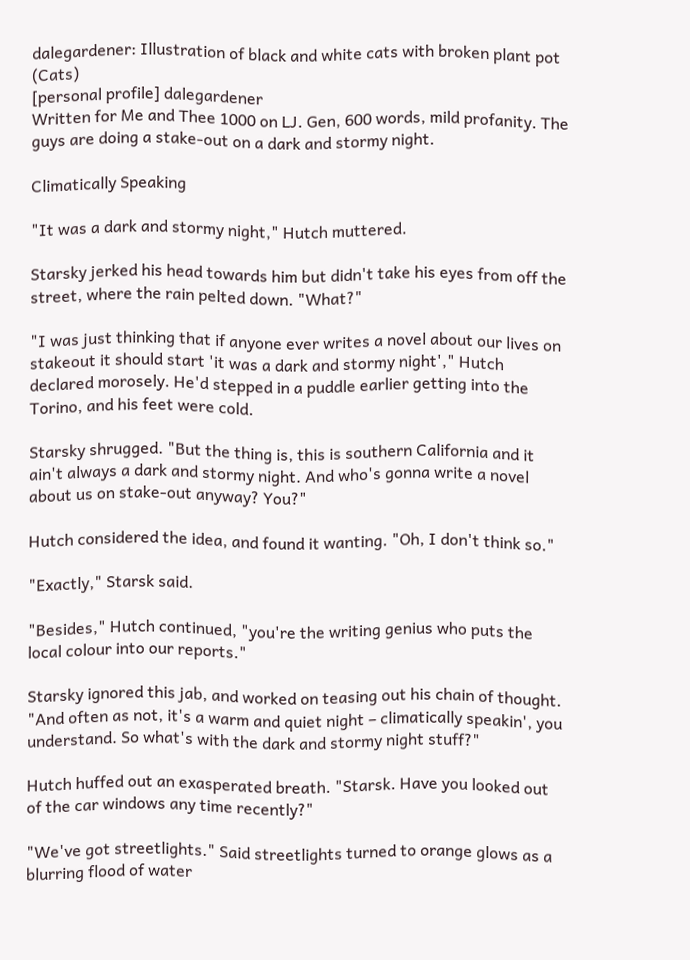dalegardener: Illustration of black and white cats with broken plant pot (Cats)
[personal profile] dalegardener
Written for Me and Thee 1000 on LJ. Gen, 600 words, mild profanity. The guys are doing a stake-out on a dark and stormy night.

Climatically Speaking

"It was a dark and stormy night," Hutch muttered.

Starsky jerked his head towards him but didn't take his eyes from off the street, where the rain pelted down. "What?"

"I was just thinking that if anyone ever writes a novel about our lives on stakeout it should start 'it was a dark and stormy night'," Hutch declared morosely. He'd stepped in a puddle earlier getting into the Torino, and his feet were cold.

Starsky shrugged. "But the thing is, this is southern California and it ain't always a dark and stormy night. And who's gonna write a novel about us on stake-out anyway? You?"

Hutch considered the idea, and found it wanting. "Oh, I don't think so."

"Exactly," Starsk said.

"Besides," Hutch continued, "you're the writing genius who puts the local colour into our reports."

Starsky ignored this jab, and worked on teasing out his chain of thought. "And often as not, it's a warm and quiet night – climatically speakin', you understand. So what's with the dark and stormy night stuff?"

Hutch huffed out an exasperated breath. "Starsk. Have you looked out of the car windows any time recently?"

"We've got streetlights." Said streetlights turned to orange glows as a blurring flood of water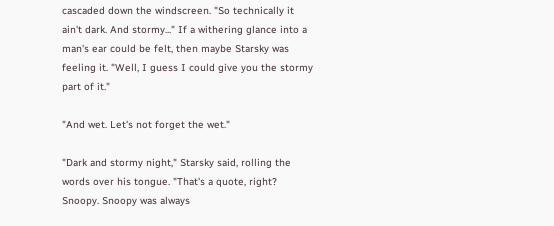cascaded down the windscreen. "So technically it ain't dark. And stormy..." If a withering glance into a man's ear could be felt, then maybe Starsky was feeling it. "Well, I guess I could give you the stormy part of it."

"And wet. Let's not forget the wet."

"Dark and stormy night," Starsky said, rolling the words over his tongue. "That's a quote, right? Snoopy. Snoopy was always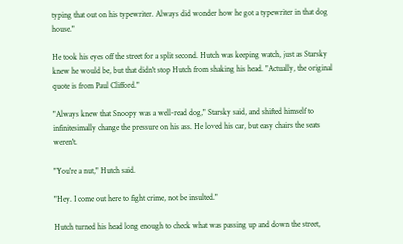typing that out on his typewriter. Always did wonder how he got a typewriter in that dog house."

He took his eyes off the street for a split second. Hutch was keeping watch, just as Starsky knew he would be, but that didn't stop Hutch from shaking his head. "Actually, the original quote is from Paul Clifford."

"Always knew that Snoopy was a well-read dog," Starsky said, and shifted himself to infinitesimally change the pressure on his ass. He loved his car, but easy chairs the seats weren't.

"You're a nut," Hutch said.

"Hey. I come out here to fight crime, not be insulted."

Hutch turned his head long enough to check what was passing up and down the street,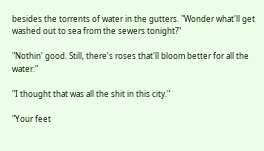besides the torrents of water in the gutters. "Wonder what'll get washed out to sea from the sewers tonight?"

"Nothin' good. Still, there's roses that'll bloom better for all the water."

"I thought that was all the shit in this city."

"Your feet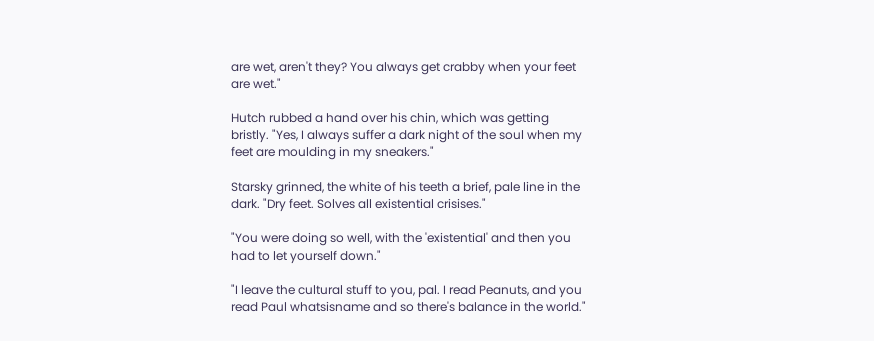are wet, aren't they? You always get crabby when your feet are wet."

Hutch rubbed a hand over his chin, which was getting bristly. "Yes, I always suffer a dark night of the soul when my feet are moulding in my sneakers."

Starsky grinned, the white of his teeth a brief, pale line in the dark. "Dry feet. Solves all existential crisises."

"You were doing so well, with the 'existential' and then you had to let yourself down."

"I leave the cultural stuff to you, pal. I read Peanuts, and you read Paul whatsisname and so there's balance in the world."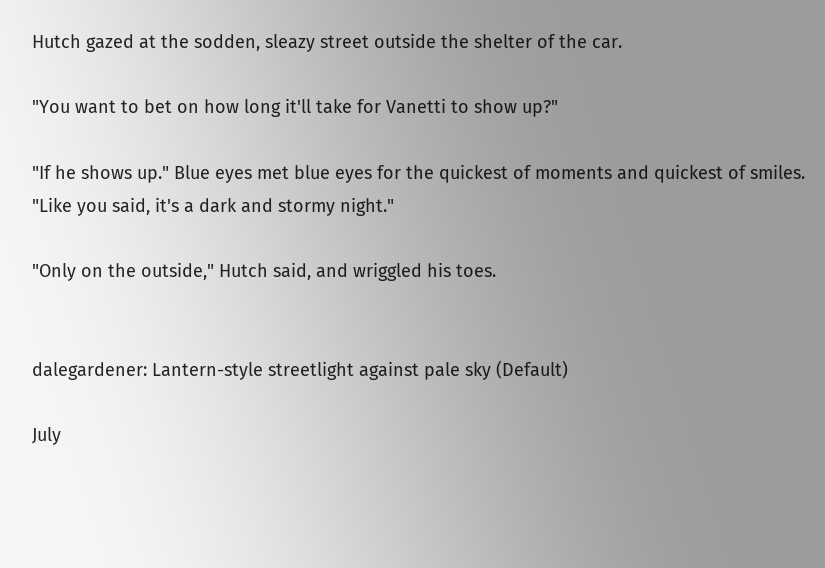Hutch gazed at the sodden, sleazy street outside the shelter of the car.

"You want to bet on how long it'll take for Vanetti to show up?"

"If he shows up." Blue eyes met blue eyes for the quickest of moments and quickest of smiles. "Like you said, it's a dark and stormy night."

"Only on the outside," Hutch said, and wriggled his toes.


dalegardener: Lantern-style streetlight against pale sky (Default)

July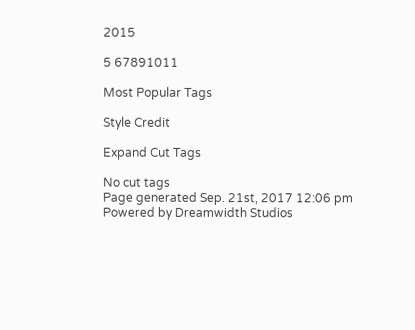2015

5 67891011

Most Popular Tags

Style Credit

Expand Cut Tags

No cut tags
Page generated Sep. 21st, 2017 12:06 pm
Powered by Dreamwidth Studios